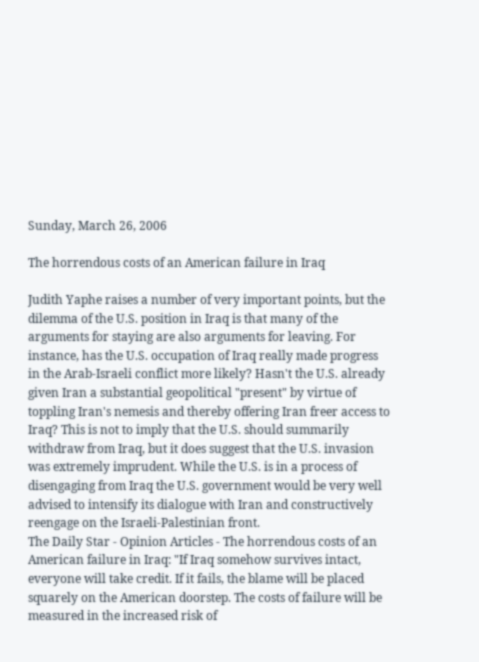Sunday, March 26, 2006

The horrendous costs of an American failure in Iraq

Judith Yaphe raises a number of very important points, but the dilemma of the U.S. position in Iraq is that many of the arguments for staying are also arguments for leaving. For instance, has the U.S. occupation of Iraq really made progress in the Arab-Israeli conflict more likely? Hasn't the U.S. already given Iran a substantial geopolitical "present" by virtue of toppling Iran's nemesis and thereby offering Iran freer access to Iraq? This is not to imply that the U.S. should summarily withdraw from Iraq, but it does suggest that the U.S. invasion was extremely imprudent. While the U.S. is in a process of disengaging from Iraq the U.S. government would be very well advised to intensify its dialogue with Iran and constructively reengage on the Israeli-Palestinian front.
The Daily Star - Opinion Articles - The horrendous costs of an American failure in Iraq: "If Iraq somehow survives intact, everyone will take credit. If it fails, the blame will be placed squarely on the American doorstep. The costs of failure will be measured in the increased risk of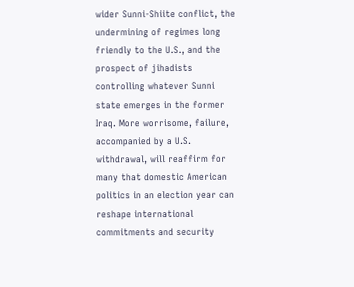wider Sunni-Shiite conflict, the undermining of regimes long friendly to the U.S., and the prospect of jihadists controlling whatever Sunni state emerges in the former Iraq. More worrisome, failure, accompanied by a U.S. withdrawal, will reaffirm for many that domestic American politics in an election year can reshape international commitments and security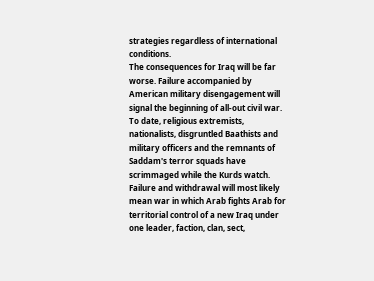strategies regardless of international conditions.
The consequences for Iraq will be far worse. Failure accompanied by American military disengagement will signal the beginning of all-out civil war. To date, religious extremists, nationalists, disgruntled Baathists and military officers and the remnants of Saddam's terror squads have scrimmaged while the Kurds watch. Failure and withdrawal will most likely mean war in which Arab fights Arab for territorial control of a new Iraq under one leader, faction, clan, sect,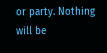or party. Nothing will be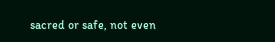sacred or safe, not even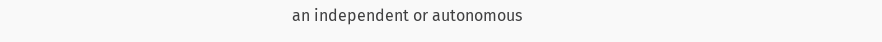an independent or autonomous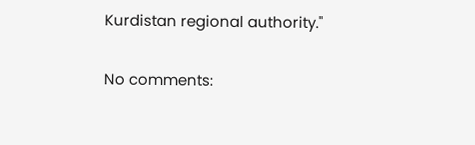Kurdistan regional authority."

No comments: